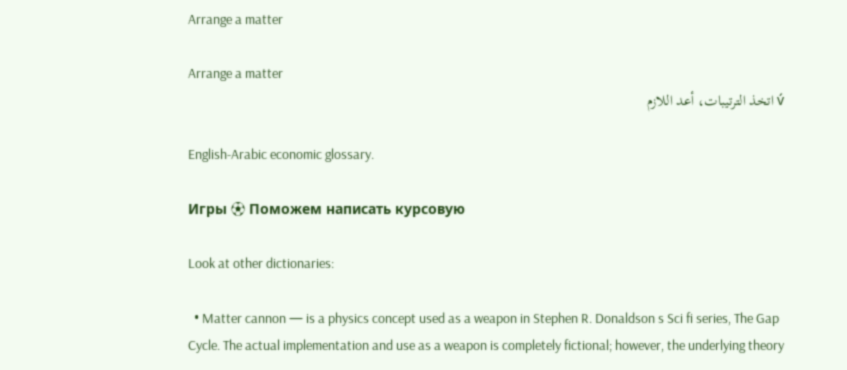Arrange a matter

Arrange a matter
v́ اتخذ الترتيبات، أعد اللازم

English-Arabic economic glossary.

Игры ⚽ Поможем написать курсовую

Look at other dictionaries:

  • Matter cannon — is a physics concept used as a weapon in Stephen R. Donaldson s Sci fi series, The Gap Cycle. The actual implementation and use as a weapon is completely fictional; however, the underlying theory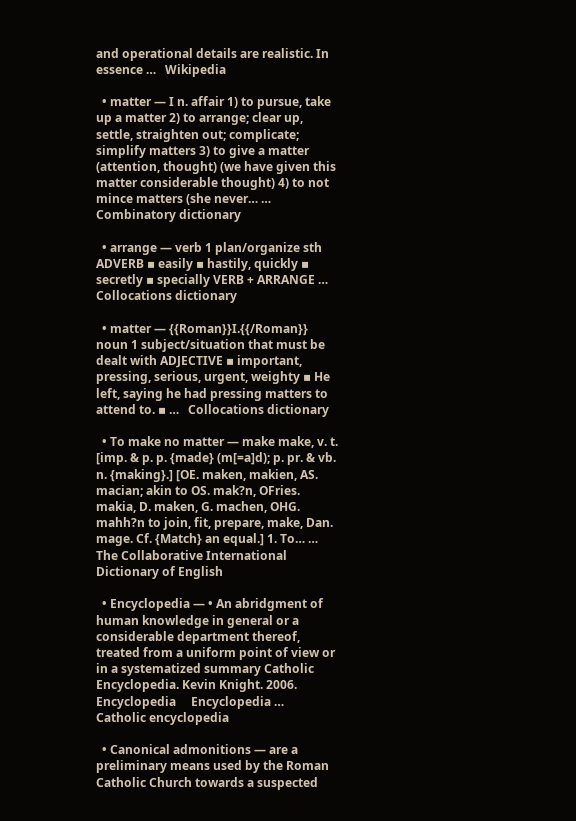and operational details are realistic. In essence …   Wikipedia

  • matter — I n. affair 1) to pursue, take up a matter 2) to arrange; clear up, settle, straighten out; complicate; simplify matters 3) to give a matter (attention, thought) (we have given this matter considerable thought) 4) to not mince matters (she never… …   Combinatory dictionary

  • arrange — verb 1 plan/organize sth ADVERB ▪ easily ▪ hastily, quickly ▪ secretly ▪ specially VERB + ARRANGE …   Collocations dictionary

  • matter — {{Roman}}I.{{/Roman}} noun 1 subject/situation that must be dealt with ADJECTIVE ▪ important, pressing, serious, urgent, weighty ▪ He left, saying he had pressing matters to attend to. ▪ …   Collocations dictionary

  • To make no matter — make make, v. t. [imp. & p. p. {made} (m[=a]d); p. pr. & vb. n. {making}.] [OE. maken, makien, AS. macian; akin to OS. mak?n, OFries. makia, D. maken, G. machen, OHG. mahh?n to join, fit, prepare, make, Dan. mage. Cf. {Match} an equal.] 1. To… …   The Collaborative International Dictionary of English

  • Encyclopedia — • An abridgment of human knowledge in general or a considerable department thereof, treated from a uniform point of view or in a systematized summary Catholic Encyclopedia. Kevin Knight. 2006. Encyclopedia     Encyclopedia …   Catholic encyclopedia

  • Canonical admonitions — are a preliminary means used by the Roman Catholic Church towards a suspected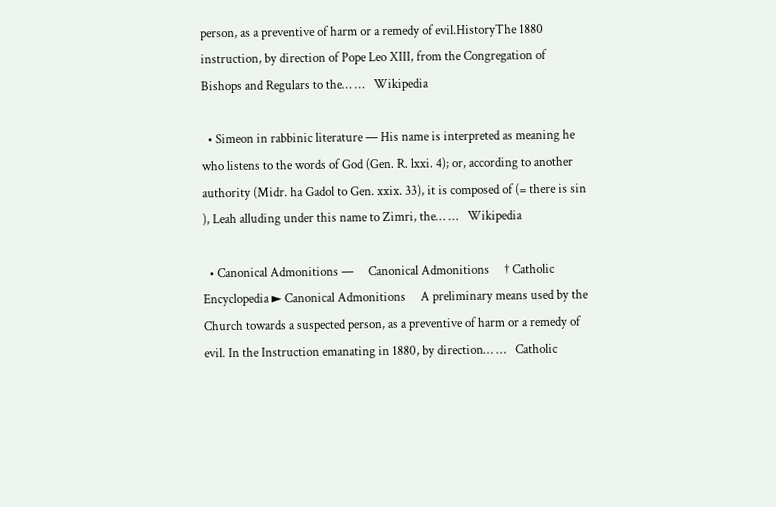person, as a preventive of harm or a remedy of evil.HistoryThe 1880 instruction, by direction of Pope Leo XIII, from the Congregation of Bishops and Regulars to the… …   Wikipedia

  • Simeon in rabbinic literature — His name is interpreted as meaning he who listens to the words of God (Gen. R. lxxi. 4); or, according to another authority (Midr. ha Gadol to Gen. xxix. 33), it is composed of (= there is sin ), Leah alluding under this name to Zimri, the… …   Wikipedia

  • Canonical Admonitions —     Canonical Admonitions     † Catholic Encyclopedia ► Canonical Admonitions     A preliminary means used by the Church towards a suspected person, as a preventive of harm or a remedy of evil. In the Instruction emanating in 1880, by direction… …   Catholic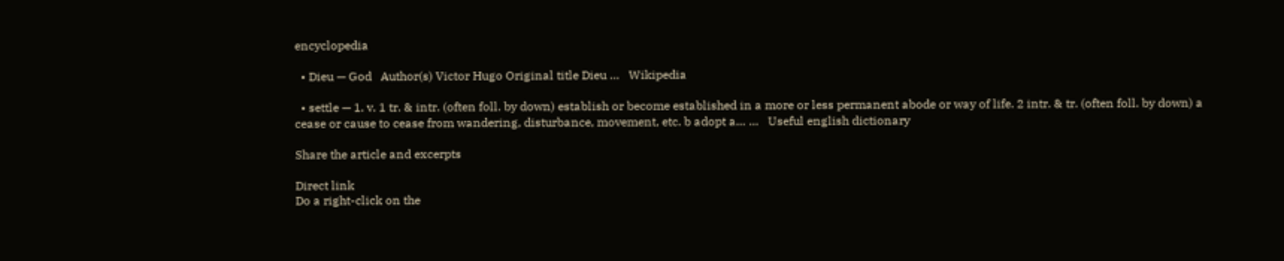encyclopedia

  • Dieu — God   Author(s) Victor Hugo Original title Dieu …   Wikipedia

  • settle — 1. v. 1 tr. & intr. (often foll. by down) establish or become established in a more or less permanent abode or way of life. 2 intr. & tr. (often foll. by down) a cease or cause to cease from wandering, disturbance, movement, etc. b adopt a… …   Useful english dictionary

Share the article and excerpts

Direct link
Do a right-click on the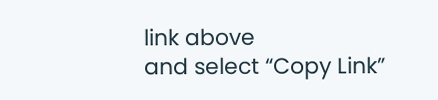link above
and select “Copy Link”